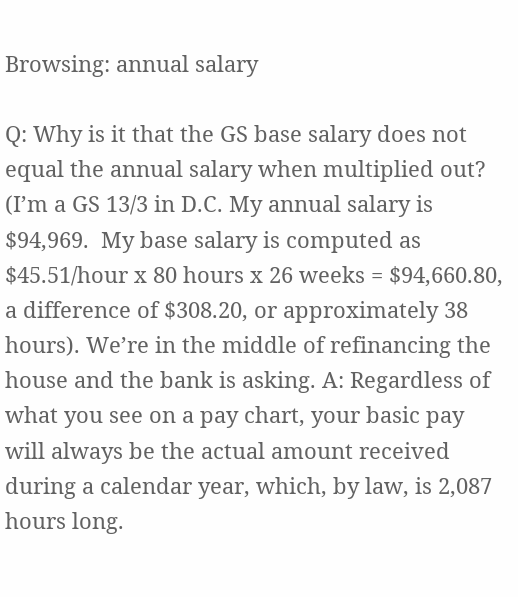Browsing: annual salary

Q: Why is it that the GS base salary does not equal the annual salary when multiplied out? (I’m a GS 13/3 in D.C. My annual salary is $94,969.  My base salary is computed as $45.51/hour x 80 hours x 26 weeks = $94,660.80, a difference of $308.20, or approximately 38 hours). We’re in the middle of refinancing the house and the bank is asking. A: Regardless of what you see on a pay chart, your basic pay will always be the actual amount received during a calendar year, which, by law, is 2,087 hours long.